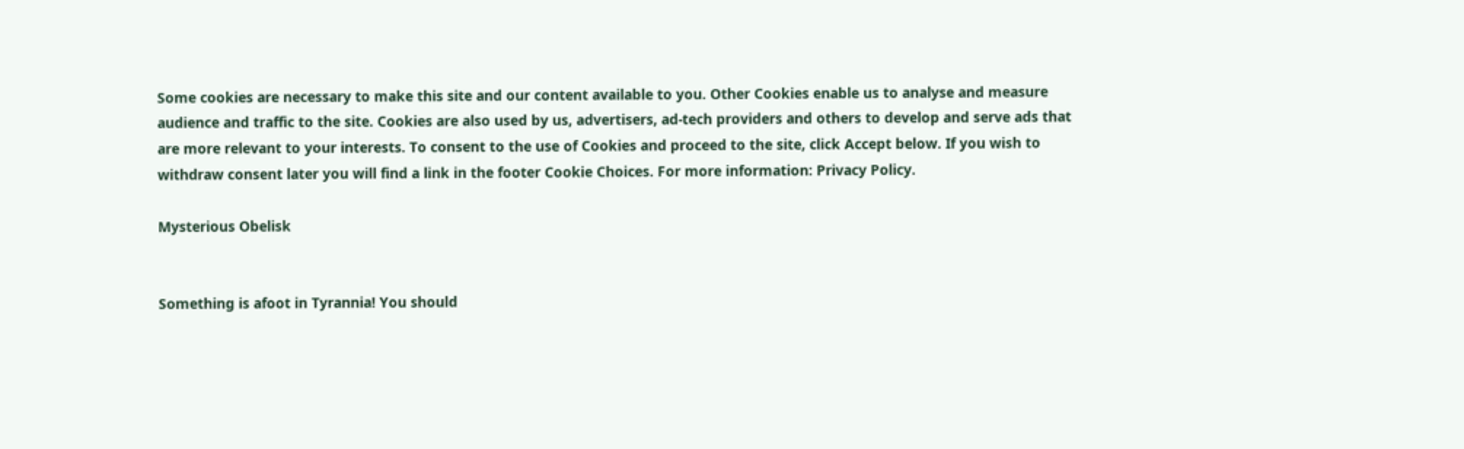Some cookies are necessary to make this site and our content available to you. Other Cookies enable us to analyse and measure audience and traffic to the site. Cookies are also used by us, advertisers, ad-tech providers and others to develop and serve ads that are more relevant to your interests. To consent to the use of Cookies and proceed to the site, click Accept below. If you wish to withdraw consent later you will find a link in the footer Cookie Choices. For more information: Privacy Policy.

Mysterious Obelisk


Something is afoot in Tyrannia! You should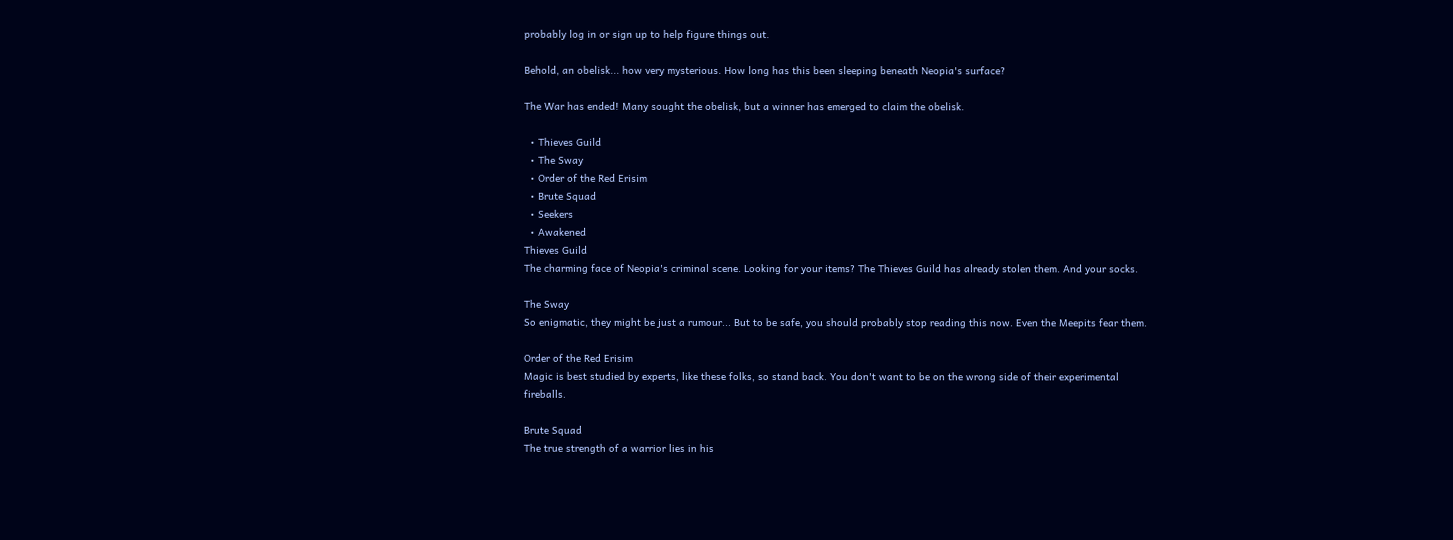probably log in or sign up to help figure things out.

Behold, an obelisk... how very mysterious. How long has this been sleeping beneath Neopia's surface?

The War has ended! Many sought the obelisk, but a winner has emerged to claim the obelisk.

  • Thieves Guild
  • The Sway
  • Order of the Red Erisim
  • Brute Squad
  • Seekers
  • Awakened
Thieves Guild
The charming face of Neopia's criminal scene. Looking for your items? The Thieves Guild has already stolen them. And your socks.

The Sway
So enigmatic, they might be just a rumour... But to be safe, you should probably stop reading this now. Even the Meepits fear them.

Order of the Red Erisim
Magic is best studied by experts, like these folks, so stand back. You don't want to be on the wrong side of their experimental fireballs.

Brute Squad
The true strength of a warrior lies in his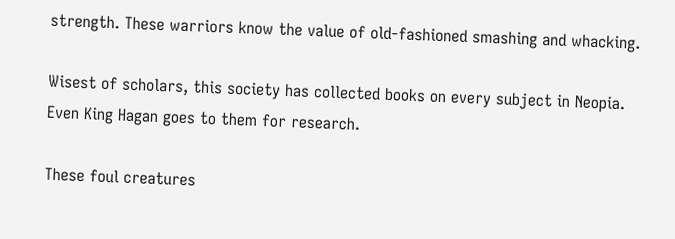strength. These warriors know the value of old-fashioned smashing and whacking.

Wisest of scholars, this society has collected books on every subject in Neopia. Even King Hagan goes to them for research.

These foul creatures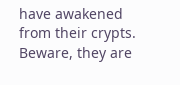have awakened from their crypts. Beware, they are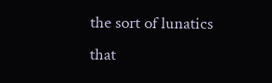the sort of lunatics that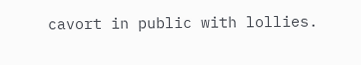cavort in public with lollies.